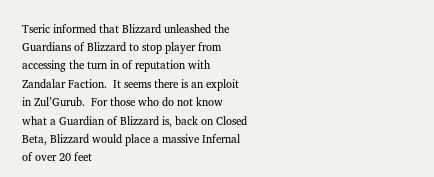Tseric informed that Blizzard unleashed the Guardians of Blizzard to stop player from accessing the turn in of reputation with Zandalar Faction.  It seems there is an exploit in Zul’Gurub.  For those who do not know what a Guardian of Blizzard is, back on Closed Beta, Blizzard would place a massive Infernal of over 20 feet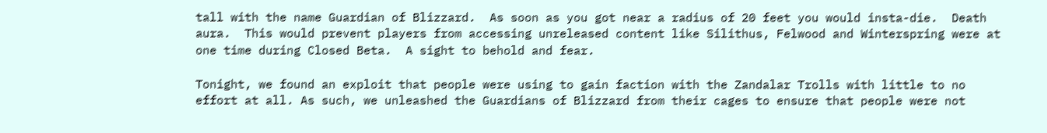tall with the name Guardian of Blizzard.  As soon as you got near a radius of 20 feet you would insta-die.  Death aura.  This would prevent players from accessing unreleased content like Silithus, Felwood and Winterspring were at one time during Closed Beta.  A sight to behold and fear.

Tonight, we found an exploit that people were using to gain faction with the Zandalar Trolls with little to no effort at all. As such, we unleashed the Guardians of Blizzard from their cages to ensure that people were not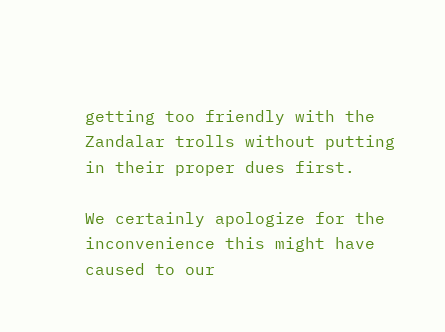getting too friendly with the Zandalar trolls without putting in their proper dues first.

We certainly apologize for the inconvenience this might have caused to our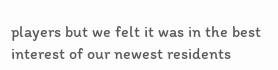players but we felt it was in the best interest of our newest residents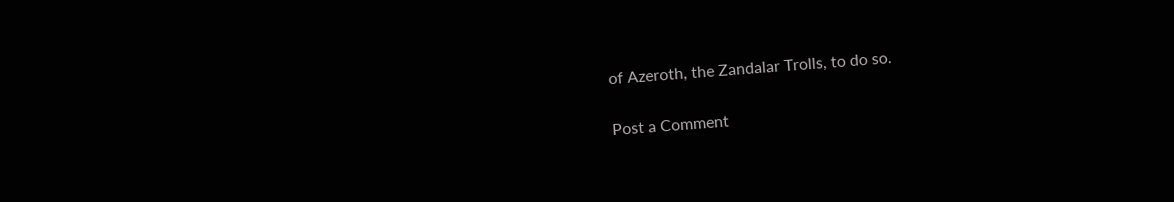of Azeroth, the Zandalar Trolls, to do so.

Post a Comment